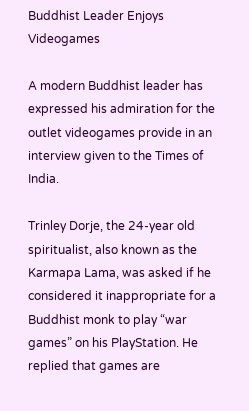Buddhist Leader Enjoys Videogames

A modern Buddhist leader has expressed his admiration for the outlet videogames provide in an interview given to the Times of India.

Trinley Dorje, the 24-year old spiritualist, also known as the Karmapa Lama, was asked if he considered it inappropriate for a Buddhist monk to play “war games” on his PlayStation. He replied that games are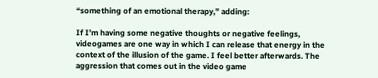“something of an emotional therapy,” adding:

If I’m having some negative thoughts or negative feelings, videogames are one way in which I can release that energy in the context of the illusion of the game. I feel better afterwards. The aggression that comes out in the video game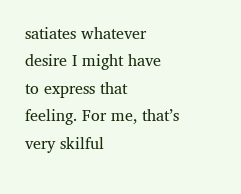satiates whatever desire I might have to express that feeling. For me, that’s very skilful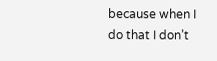because when I do that I don’t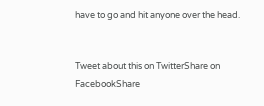have to go and hit anyone over the head.


Tweet about this on TwitterShare on FacebookShare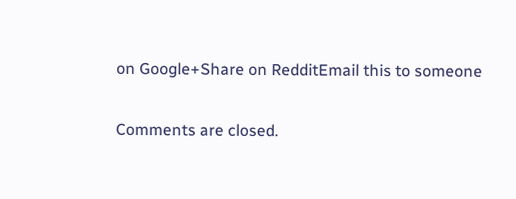on Google+Share on RedditEmail this to someone

Comments are closed.